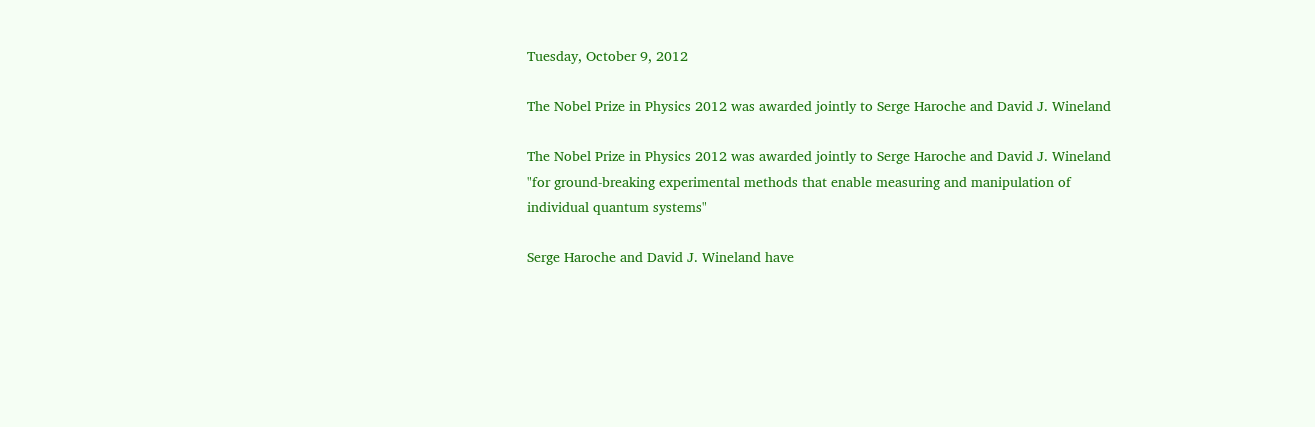Tuesday, October 9, 2012

The Nobel Prize in Physics 2012 was awarded jointly to Serge Haroche and David J. Wineland

The Nobel Prize in Physics 2012 was awarded jointly to Serge Haroche and David J. Wineland "for ground-breaking experimental methods that enable measuring and manipulation of individual quantum systems"

Serge Haroche and David J. Wineland have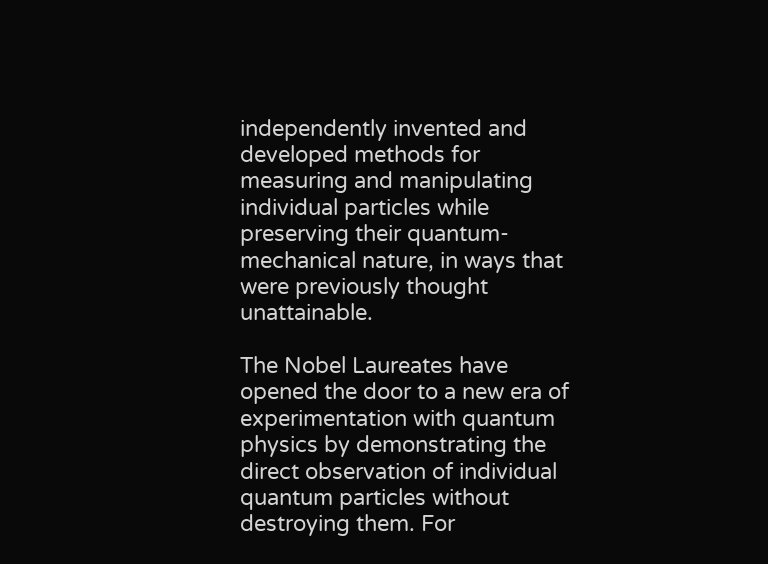independently invented and developed methods for measuring and manipulating individual particles while preserving their quantum-mechanical nature, in ways that were previously thought unattainable.

The Nobel Laureates have opened the door to a new era of experimentation with quantum physics by demonstrating the direct observation of individual quantum particles without destroying them. For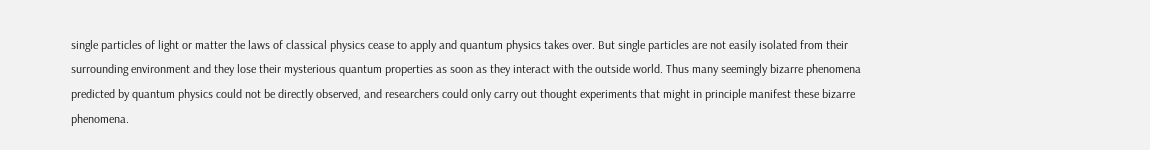single particles of light or matter the laws of classical physics cease to apply and quantum physics takes over. But single particles are not easily isolated from their surrounding environment and they lose their mysterious quantum properties as soon as they interact with the outside world. Thus many seemingly bizarre phenomena predicted by quantum physics could not be directly observed, and researchers could only carry out thought experiments that might in principle manifest these bizarre phenomena.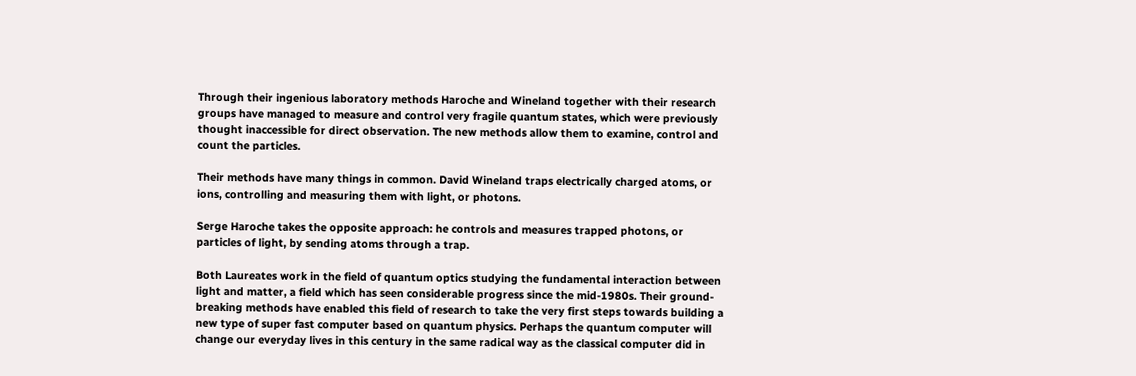Through their ingenious laboratory methods Haroche and Wineland together with their research groups have managed to measure and control very fragile quantum states, which were previously thought inaccessible for direct observation. The new methods allow them to examine, control and count the particles.

Their methods have many things in common. David Wineland traps electrically charged atoms, or ions, controlling and measuring them with light, or photons.

Serge Haroche takes the opposite approach: he controls and measures trapped photons, or particles of light, by sending atoms through a trap.

Both Laureates work in the field of quantum optics studying the fundamental interaction between light and matter, a field which has seen considerable progress since the mid-1980s. Their ground-breaking methods have enabled this field of research to take the very first steps towards building a new type of super fast computer based on quantum physics. Perhaps the quantum computer will change our everyday lives in this century in the same radical way as the classical computer did in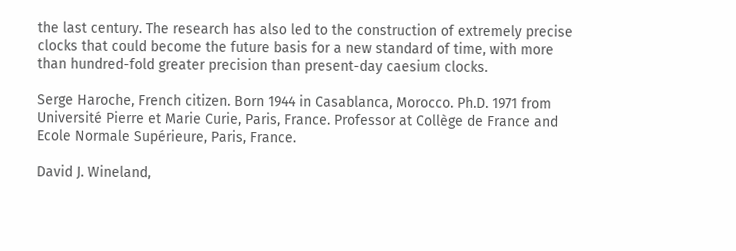the last century. The research has also led to the construction of extremely precise clocks that could become the future basis for a new standard of time, with more than hundred-fold greater precision than present-day caesium clocks.

Serge Haroche, French citizen. Born 1944 in Casablanca, Morocco. Ph.D. 1971 from Université Pierre et Marie Curie, Paris, France. Professor at Collège de France and Ecole Normale Supérieure, Paris, France.

David J. Wineland,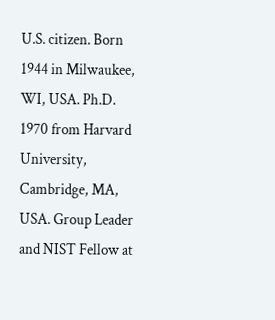U.S. citizen. Born 1944 in Milwaukee, WI, USA. Ph.D. 1970 from Harvard University, Cambridge, MA, USA. Group Leader and NIST Fellow at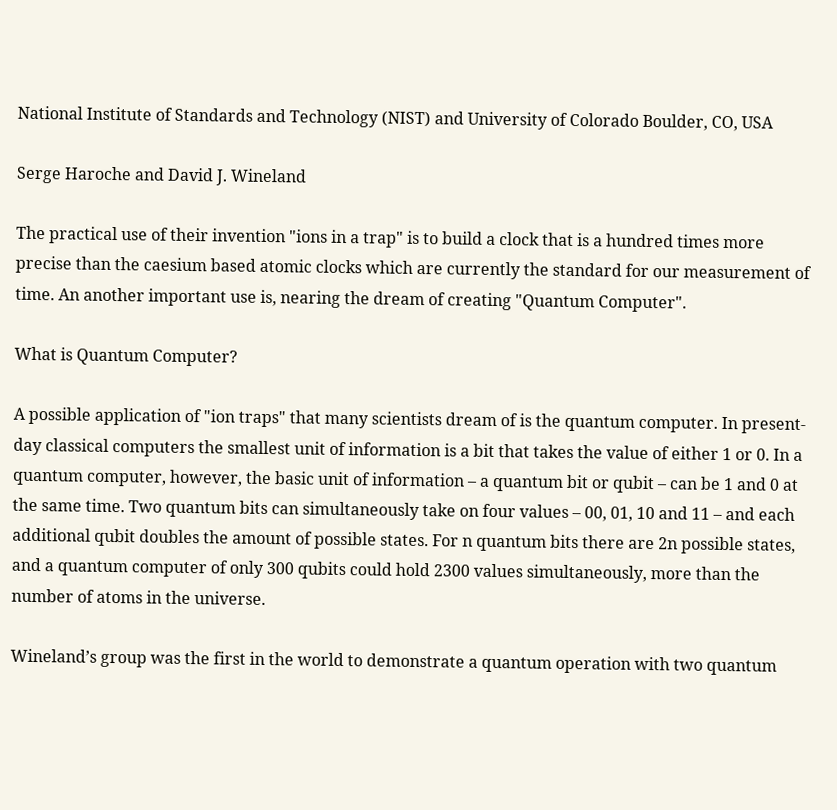National Institute of Standards and Technology (NIST) and University of Colorado Boulder, CO, USA

Serge Haroche and David J. Wineland

The practical use of their invention "ions in a trap" is to build a clock that is a hundred times more precise than the caesium based atomic clocks which are currently the standard for our measurement of time. An another important use is, nearing the dream of creating "Quantum Computer".

What is Quantum Computer?

A possible application of "ion traps" that many scientists dream of is the quantum computer. In present-day classical computers the smallest unit of information is a bit that takes the value of either 1 or 0. In a quantum computer, however, the basic unit of information – a quantum bit or qubit – can be 1 and 0 at the same time. Two quantum bits can simultaneously take on four values – 00, 01, 10 and 11 – and each additional qubit doubles the amount of possible states. For n quantum bits there are 2n possible states, and a quantum computer of only 300 qubits could hold 2300 values simultaneously, more than the number of atoms in the universe.

Wineland’s group was the first in the world to demonstrate a quantum operation with two quantum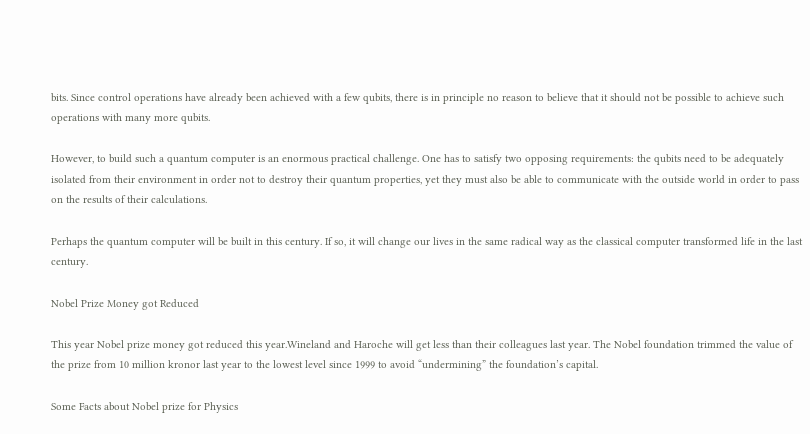bits. Since control operations have already been achieved with a few qubits, there is in principle no reason to believe that it should not be possible to achieve such operations with many more qubits.

However, to build such a quantum computer is an enormous practical challenge. One has to satisfy two opposing requirements: the qubits need to be adequately isolated from their environment in order not to destroy their quantum properties, yet they must also be able to communicate with the outside world in order to pass on the results of their calculations.

Perhaps the quantum computer will be built in this century. If so, it will change our lives in the same radical way as the classical computer transformed life in the last century.

Nobel Prize Money got Reduced

This year Nobel prize money got reduced this year.Wineland and Haroche will get less than their colleagues last year. The Nobel foundation trimmed the value of the prize from 10 million kronor last year to the lowest level since 1999 to avoid “undermining” the foundation’s capital.

Some Facts about Nobel prize for Physics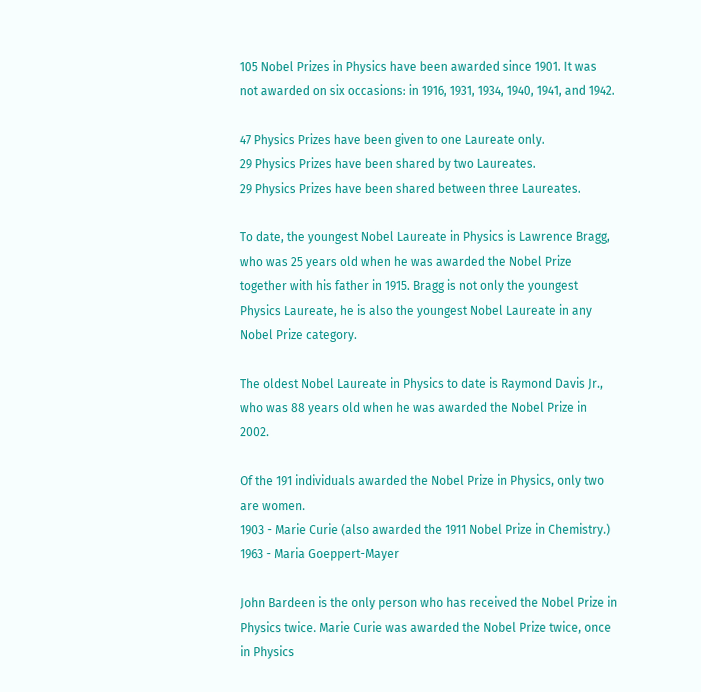105 Nobel Prizes in Physics have been awarded since 1901. It was not awarded on six occasions: in 1916, 1931, 1934, 1940, 1941, and 1942.

47 Physics Prizes have been given to one Laureate only.
29 Physics Prizes have been shared by two Laureates.
29 Physics Prizes have been shared between three Laureates.

To date, the youngest Nobel Laureate in Physics is Lawrence Bragg, who was 25 years old when he was awarded the Nobel Prize together with his father in 1915. Bragg is not only the youngest Physics Laureate, he is also the youngest Nobel Laureate in any Nobel Prize category.

The oldest Nobel Laureate in Physics to date is Raymond Davis Jr., who was 88 years old when he was awarded the Nobel Prize in 2002.

Of the 191 individuals awarded the Nobel Prize in Physics, only two are women.
1903 - Marie Curie (also awarded the 1911 Nobel Prize in Chemistry.)
1963 - Maria Goeppert-Mayer

John Bardeen is the only person who has received the Nobel Prize in Physics twice. Marie Curie was awarded the Nobel Prize twice, once in Physics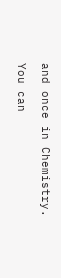and once in Chemistry.

You can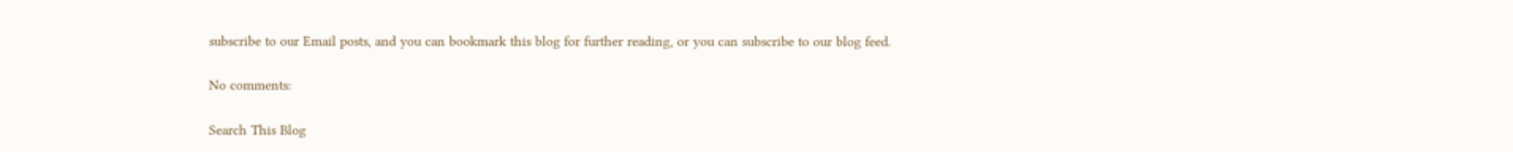subscribe to our Email posts, and you can bookmark this blog for further reading, or you can subscribe to our blog feed.

No comments:

Search This Blog